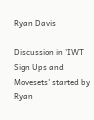Ryan Davis

Discussion in 'IWT Sign Ups and Movesets' started by Ryan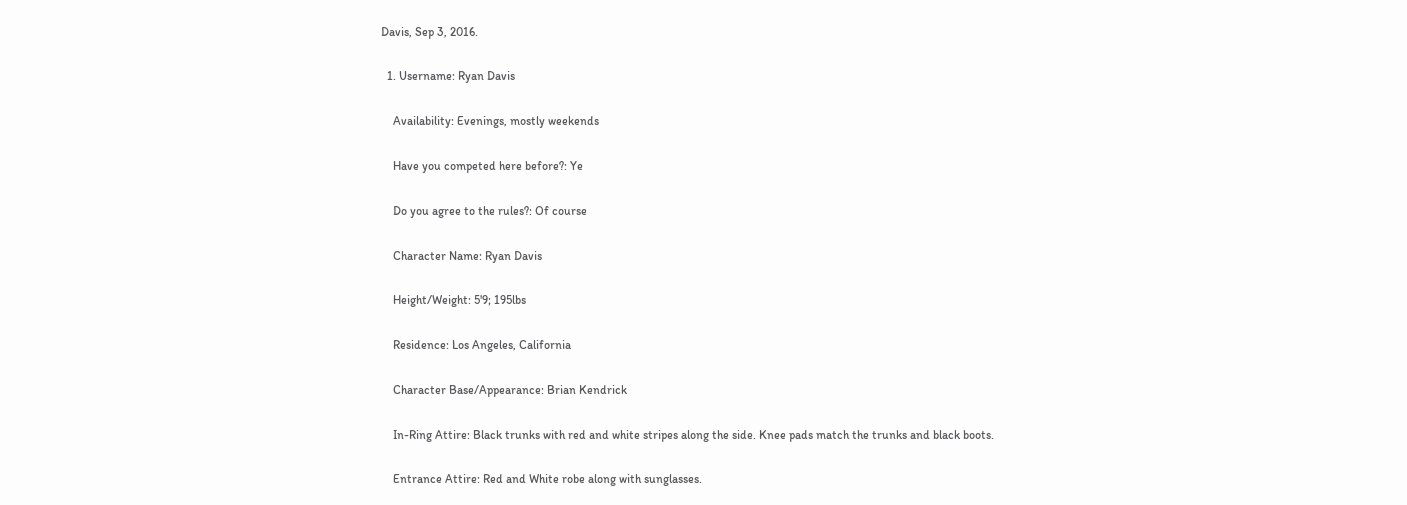Davis, Sep 3, 2016.

  1. Username: Ryan Davis

    Availability: Evenings, mostly weekends

    Have you competed here before?: Ye

    Do you agree to the rules?: Of course

    Character Name: Ryan Davis

    Height/Weight: 5'9; 195lbs

    Residence: Los Angeles, California

    Character Base/Appearance: Brian Kendrick

    In-Ring Attire: Black trunks with red and white stripes along the side. Knee pads match the trunks and black boots.

    Entrance Attire: Red and White robe along with sunglasses.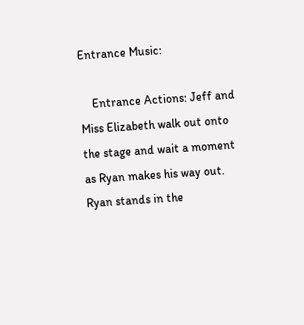Entrance Music:

    Entrance Actions: Jeff and Miss Elizabeth walk out onto the stage and wait a moment as Ryan makes his way out. Ryan stands in the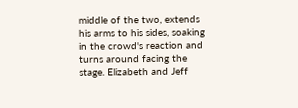middle of the two, extends his arms to his sides, soaking in the crowd's reaction and turns around facing the stage. Elizabeth and Jeff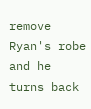remove Ryan's robe and he turns back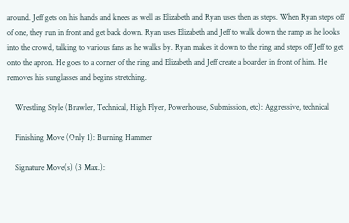around. Jeff gets on his hands and knees as well as Elizabeth and Ryan uses then as steps. When Ryan steps off of one, they run in front and get back down. Ryan uses Elizabeth and Jeff to walk down the ramp as he looks into the crowd, talking to various fans as he walks by. Ryan makes it down to the ring and steps off Jeff to get onto the apron. He goes to a corner of the ring and Elizabeth and Jeff create a boarder in front of him. He removes his sunglasses and begins stretching.

    Wrestling Style (Brawler, Technical, High Flyer, Powerhouse, Submission, etc): Aggressive, technical

    Finishing Move (Only 1): Burning Hammer

    Signature Move(s) (3 Max.):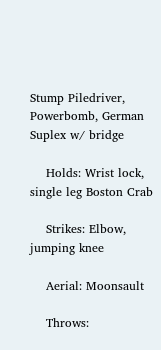Stump Piledriver, Powerbomb, German Suplex w/ bridge

    Holds: Wrist lock, single leg Boston Crab

    Strikes: Elbow, jumping knee

    Aerial: Moonsault

    Throws: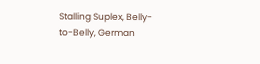Stalling Suplex, Belly-to-Belly, German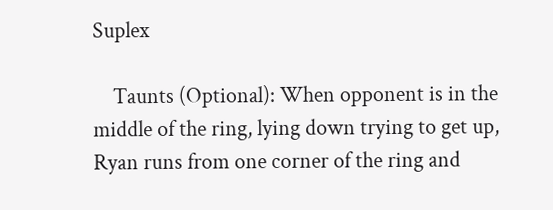Suplex

    Taunts (Optional): When opponent is in the middle of the ring, lying down trying to get up, Ryan runs from one corner of the ring and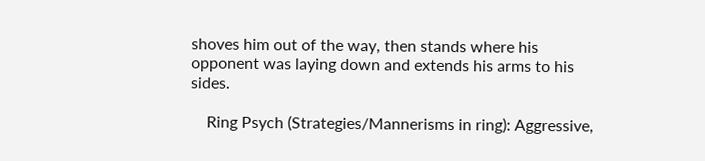shoves him out of the way, then stands where his opponent was laying down and extends his arms to his sides.

    Ring Psych (Strategies/Mannerisms in ring): Aggressive,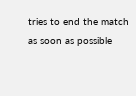tries to end the match as soon as possible